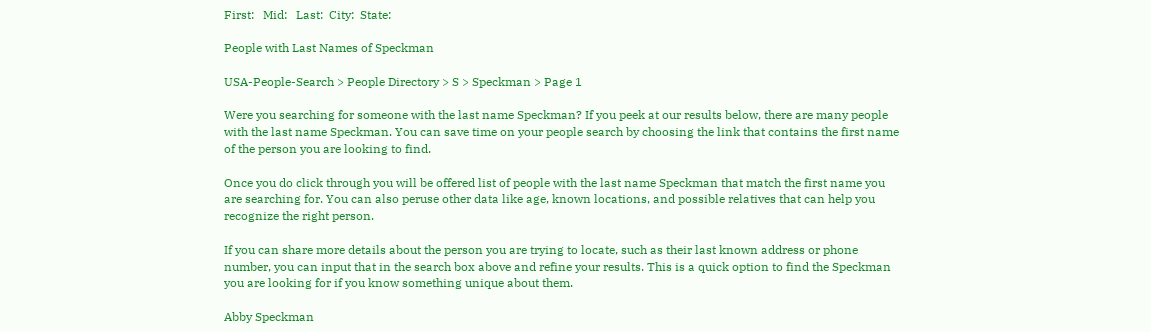First:   Mid:   Last:  City:  State:

People with Last Names of Speckman

USA-People-Search > People Directory > S > Speckman > Page 1

Were you searching for someone with the last name Speckman? If you peek at our results below, there are many people with the last name Speckman. You can save time on your people search by choosing the link that contains the first name of the person you are looking to find.

Once you do click through you will be offered list of people with the last name Speckman that match the first name you are searching for. You can also peruse other data like age, known locations, and possible relatives that can help you recognize the right person.

If you can share more details about the person you are trying to locate, such as their last known address or phone number, you can input that in the search box above and refine your results. This is a quick option to find the Speckman you are looking for if you know something unique about them.

Abby Speckman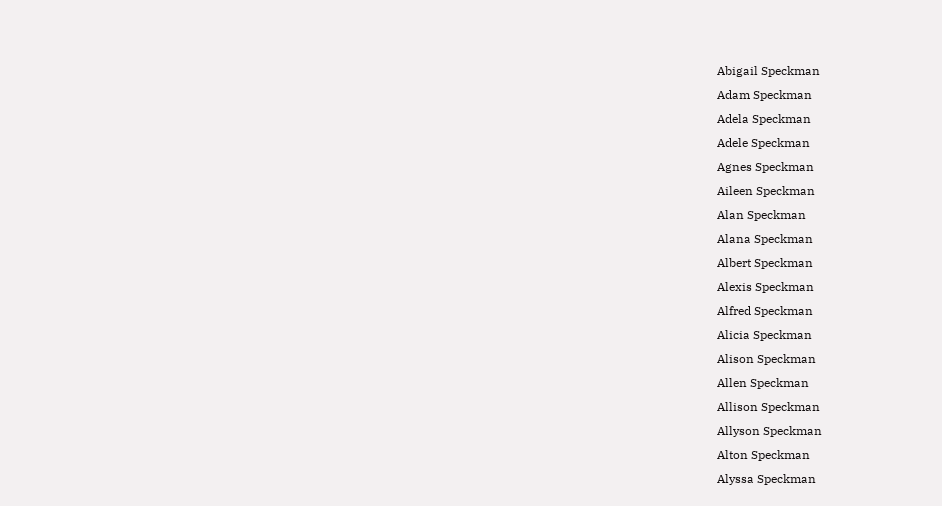Abigail Speckman
Adam Speckman
Adela Speckman
Adele Speckman
Agnes Speckman
Aileen Speckman
Alan Speckman
Alana Speckman
Albert Speckman
Alexis Speckman
Alfred Speckman
Alicia Speckman
Alison Speckman
Allen Speckman
Allison Speckman
Allyson Speckman
Alton Speckman
Alyssa Speckman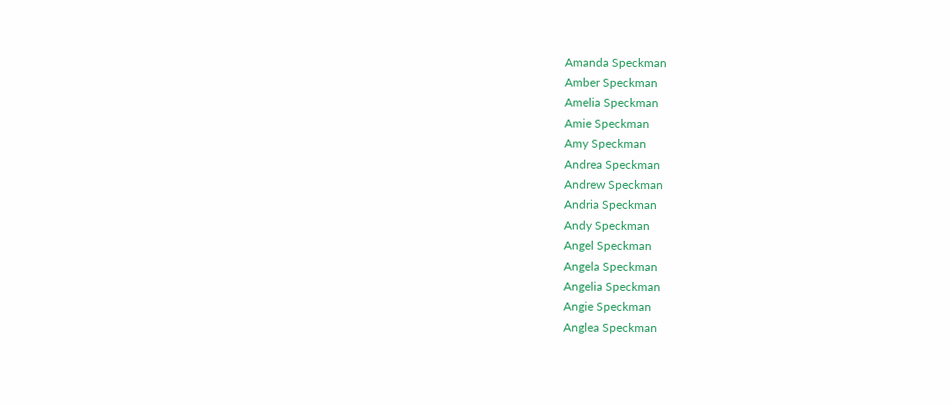Amanda Speckman
Amber Speckman
Amelia Speckman
Amie Speckman
Amy Speckman
Andrea Speckman
Andrew Speckman
Andria Speckman
Andy Speckman
Angel Speckman
Angela Speckman
Angelia Speckman
Angie Speckman
Anglea Speckman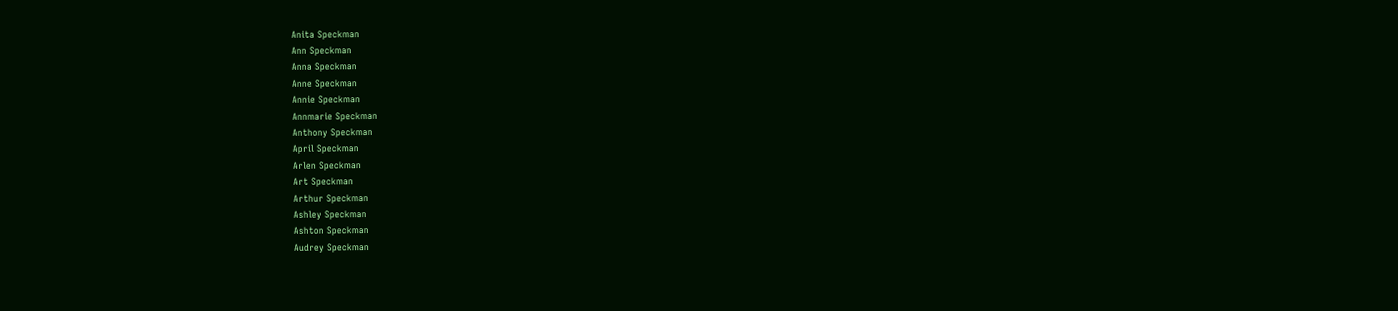Anita Speckman
Ann Speckman
Anna Speckman
Anne Speckman
Annie Speckman
Annmarie Speckman
Anthony Speckman
April Speckman
Arlen Speckman
Art Speckman
Arthur Speckman
Ashley Speckman
Ashton Speckman
Audrey Speckman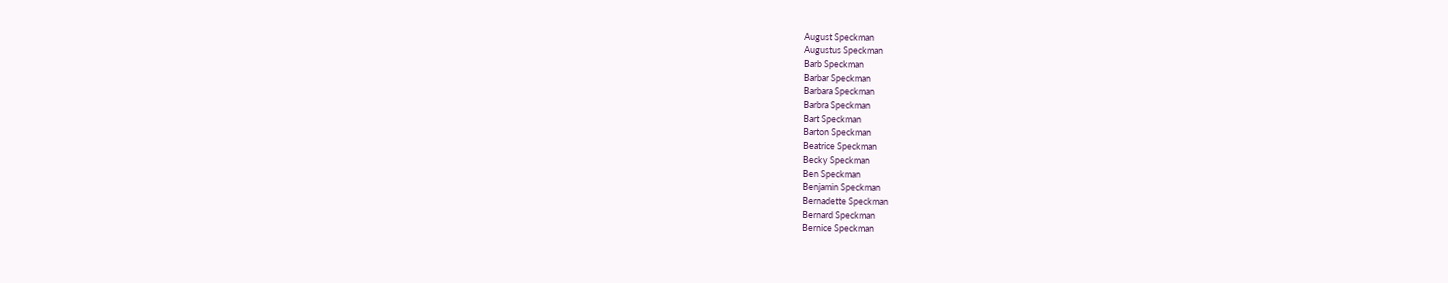August Speckman
Augustus Speckman
Barb Speckman
Barbar Speckman
Barbara Speckman
Barbra Speckman
Bart Speckman
Barton Speckman
Beatrice Speckman
Becky Speckman
Ben Speckman
Benjamin Speckman
Bernadette Speckman
Bernard Speckman
Bernice Speckman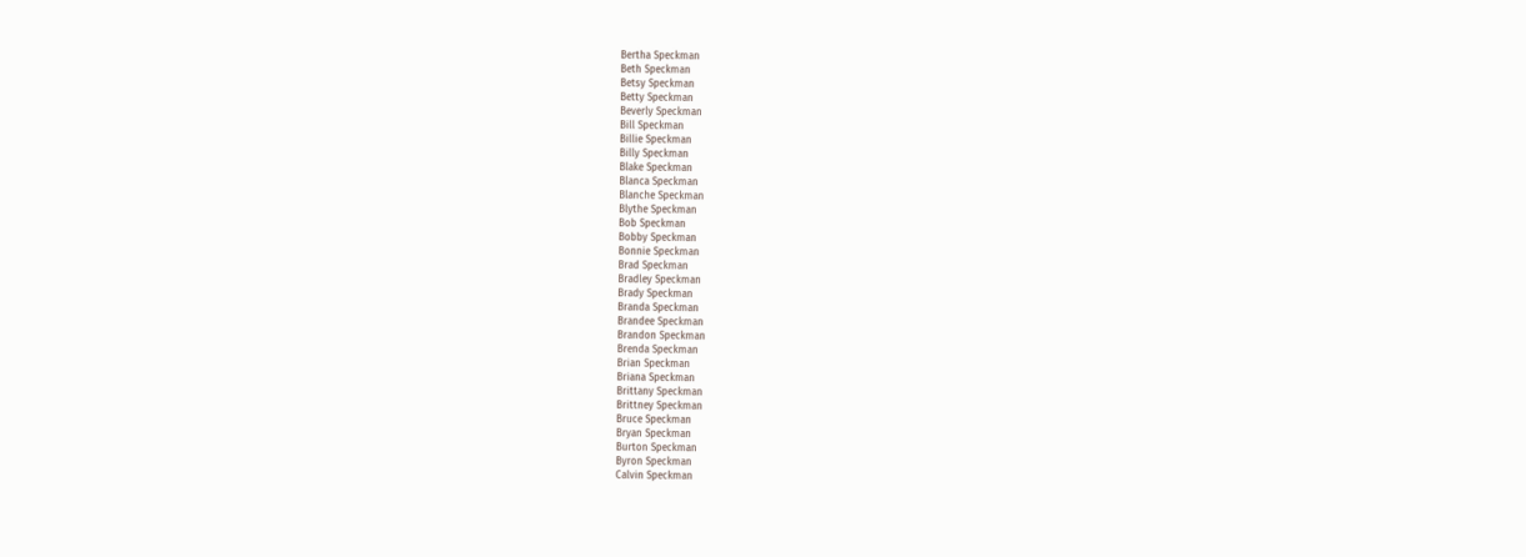Bertha Speckman
Beth Speckman
Betsy Speckman
Betty Speckman
Beverly Speckman
Bill Speckman
Billie Speckman
Billy Speckman
Blake Speckman
Blanca Speckman
Blanche Speckman
Blythe Speckman
Bob Speckman
Bobby Speckman
Bonnie Speckman
Brad Speckman
Bradley Speckman
Brady Speckman
Branda Speckman
Brandee Speckman
Brandon Speckman
Brenda Speckman
Brian Speckman
Briana Speckman
Brittany Speckman
Brittney Speckman
Bruce Speckman
Bryan Speckman
Burton Speckman
Byron Speckman
Calvin Speckman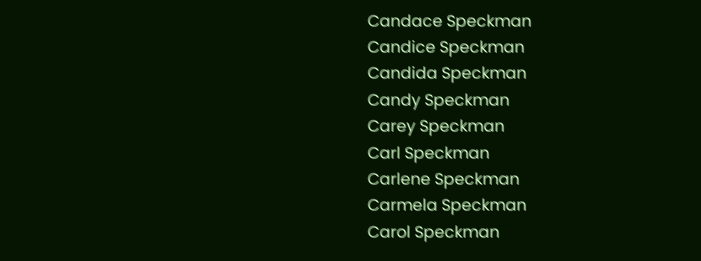Candace Speckman
Candice Speckman
Candida Speckman
Candy Speckman
Carey Speckman
Carl Speckman
Carlene Speckman
Carmela Speckman
Carol Speckman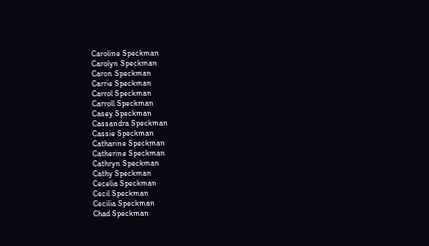Caroline Speckman
Carolyn Speckman
Caron Speckman
Carrie Speckman
Carrol Speckman
Carroll Speckman
Casey Speckman
Cassandra Speckman
Cassie Speckman
Catharine Speckman
Catherine Speckman
Cathryn Speckman
Cathy Speckman
Cecelia Speckman
Cecil Speckman
Cecilia Speckman
Chad Speckman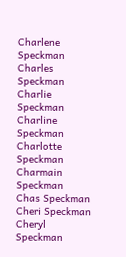Charlene Speckman
Charles Speckman
Charlie Speckman
Charline Speckman
Charlotte Speckman
Charmain Speckman
Chas Speckman
Cheri Speckman
Cheryl Speckman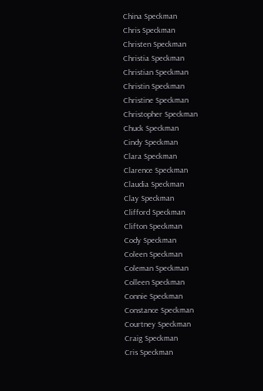China Speckman
Chris Speckman
Christen Speckman
Christia Speckman
Christian Speckman
Christin Speckman
Christine Speckman
Christopher Speckman
Chuck Speckman
Cindy Speckman
Clara Speckman
Clarence Speckman
Claudia Speckman
Clay Speckman
Clifford Speckman
Clifton Speckman
Cody Speckman
Coleen Speckman
Coleman Speckman
Colleen Speckman
Connie Speckman
Constance Speckman
Courtney Speckman
Craig Speckman
Cris Speckman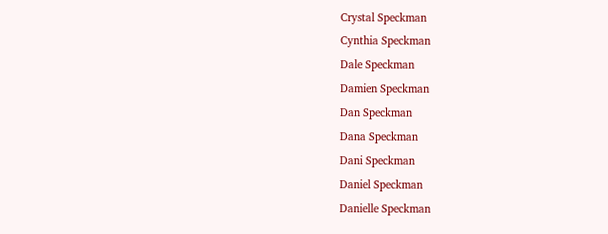Crystal Speckman
Cynthia Speckman
Dale Speckman
Damien Speckman
Dan Speckman
Dana Speckman
Dani Speckman
Daniel Speckman
Danielle Speckman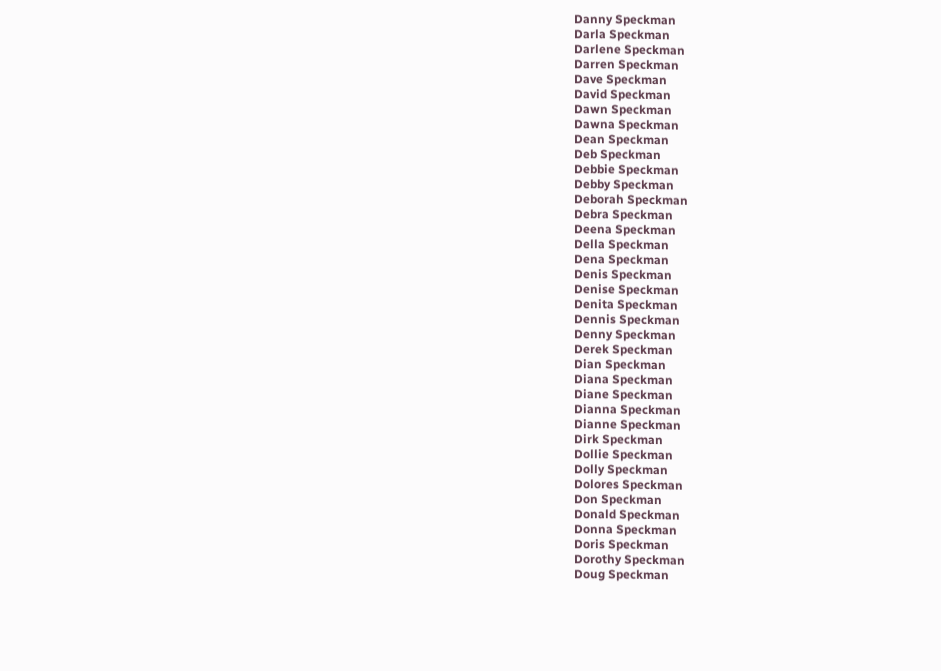Danny Speckman
Darla Speckman
Darlene Speckman
Darren Speckman
Dave Speckman
David Speckman
Dawn Speckman
Dawna Speckman
Dean Speckman
Deb Speckman
Debbie Speckman
Debby Speckman
Deborah Speckman
Debra Speckman
Deena Speckman
Della Speckman
Dena Speckman
Denis Speckman
Denise Speckman
Denita Speckman
Dennis Speckman
Denny Speckman
Derek Speckman
Dian Speckman
Diana Speckman
Diane Speckman
Dianna Speckman
Dianne Speckman
Dirk Speckman
Dollie Speckman
Dolly Speckman
Dolores Speckman
Don Speckman
Donald Speckman
Donna Speckman
Doris Speckman
Dorothy Speckman
Doug Speckman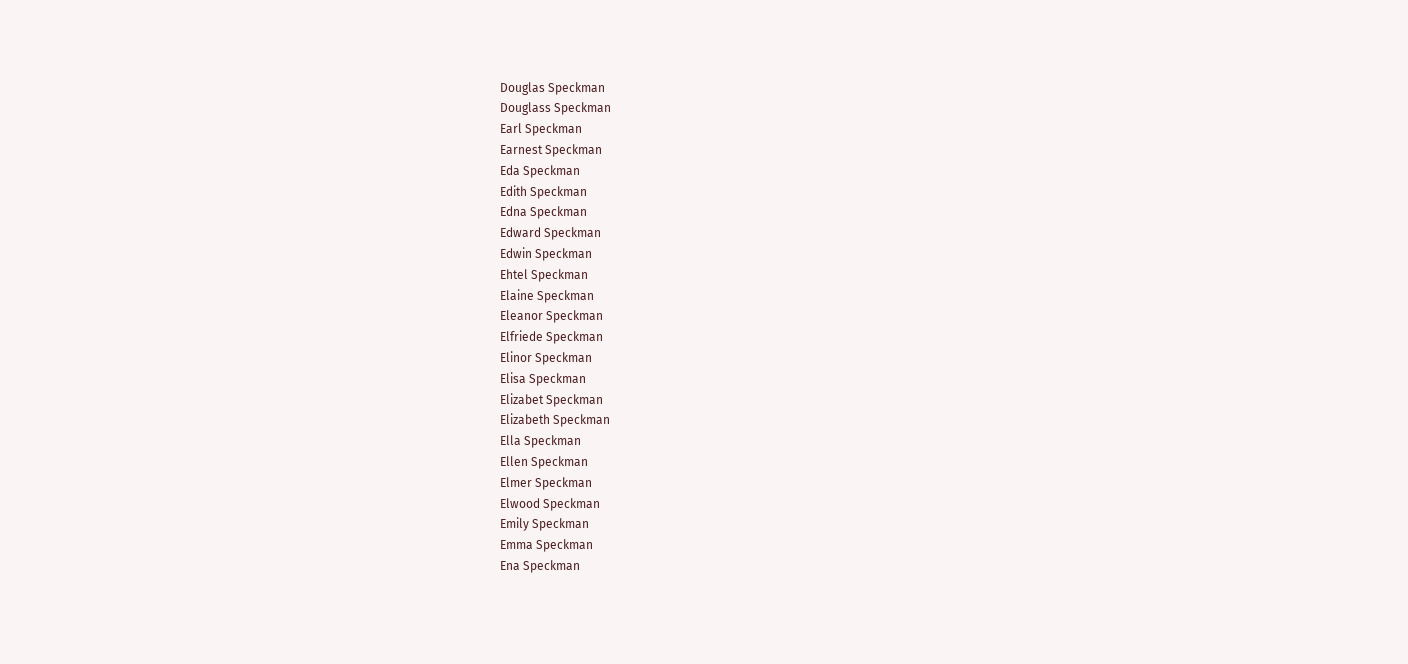Douglas Speckman
Douglass Speckman
Earl Speckman
Earnest Speckman
Eda Speckman
Edith Speckman
Edna Speckman
Edward Speckman
Edwin Speckman
Ehtel Speckman
Elaine Speckman
Eleanor Speckman
Elfriede Speckman
Elinor Speckman
Elisa Speckman
Elizabet Speckman
Elizabeth Speckman
Ella Speckman
Ellen Speckman
Elmer Speckman
Elwood Speckman
Emily Speckman
Emma Speckman
Ena Speckman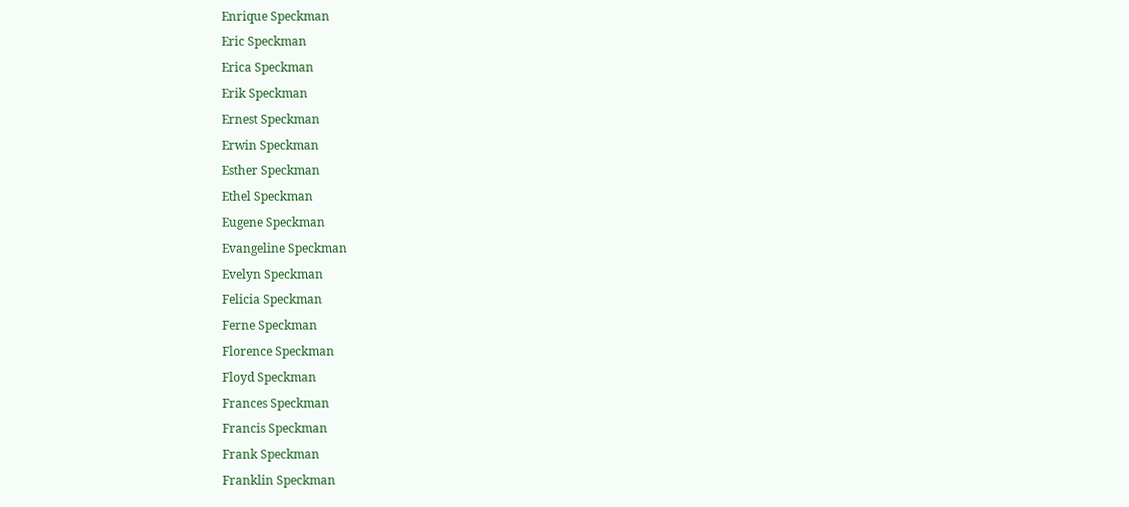Enrique Speckman
Eric Speckman
Erica Speckman
Erik Speckman
Ernest Speckman
Erwin Speckman
Esther Speckman
Ethel Speckman
Eugene Speckman
Evangeline Speckman
Evelyn Speckman
Felicia Speckman
Ferne Speckman
Florence Speckman
Floyd Speckman
Frances Speckman
Francis Speckman
Frank Speckman
Franklin Speckman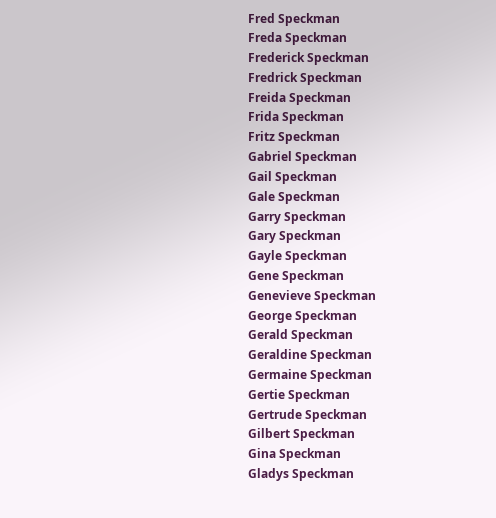Fred Speckman
Freda Speckman
Frederick Speckman
Fredrick Speckman
Freida Speckman
Frida Speckman
Fritz Speckman
Gabriel Speckman
Gail Speckman
Gale Speckman
Garry Speckman
Gary Speckman
Gayle Speckman
Gene Speckman
Genevieve Speckman
George Speckman
Gerald Speckman
Geraldine Speckman
Germaine Speckman
Gertie Speckman
Gertrude Speckman
Gilbert Speckman
Gina Speckman
Gladys Speckman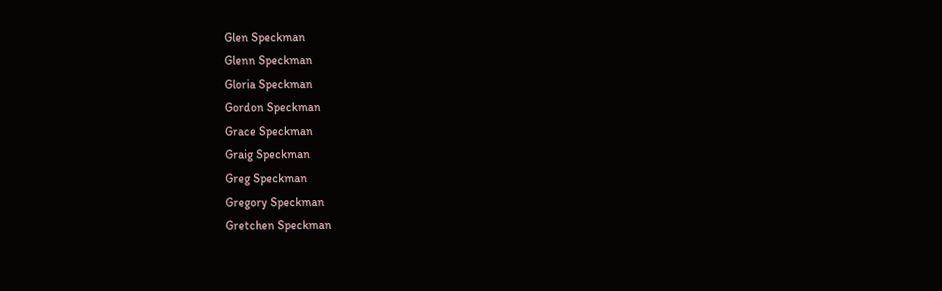Glen Speckman
Glenn Speckman
Gloria Speckman
Gordon Speckman
Grace Speckman
Graig Speckman
Greg Speckman
Gregory Speckman
Gretchen Speckman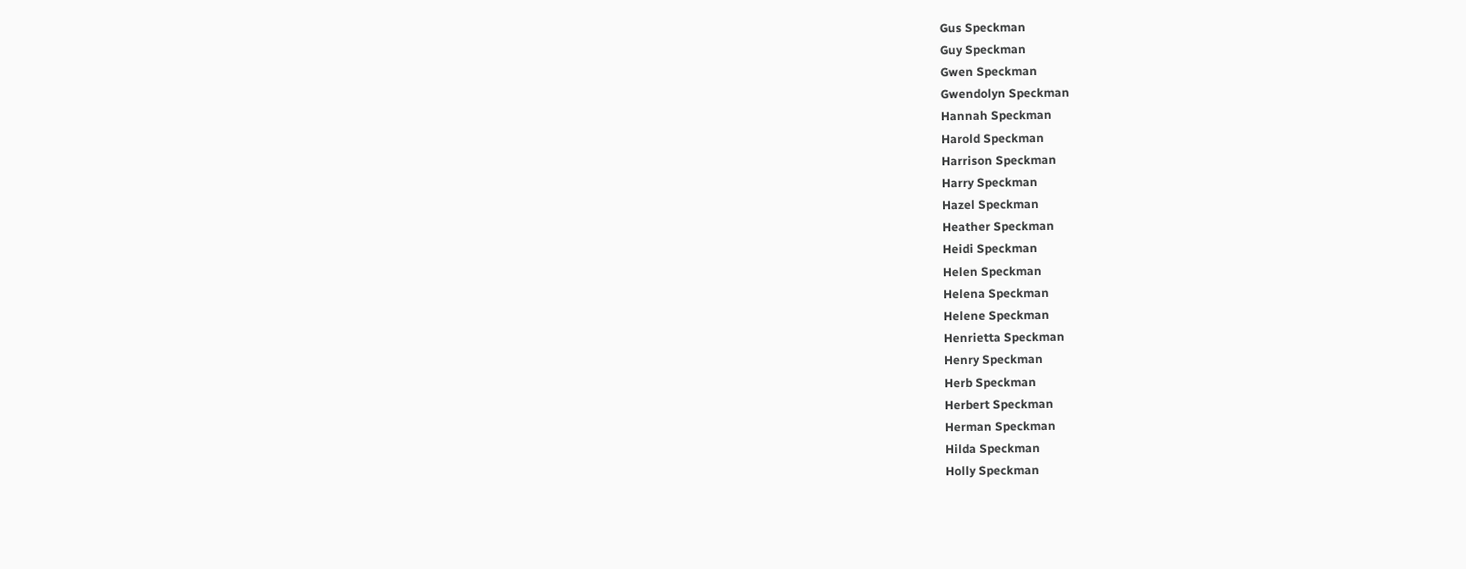Gus Speckman
Guy Speckman
Gwen Speckman
Gwendolyn Speckman
Hannah Speckman
Harold Speckman
Harrison Speckman
Harry Speckman
Hazel Speckman
Heather Speckman
Heidi Speckman
Helen Speckman
Helena Speckman
Helene Speckman
Henrietta Speckman
Henry Speckman
Herb Speckman
Herbert Speckman
Herman Speckman
Hilda Speckman
Holly Speckman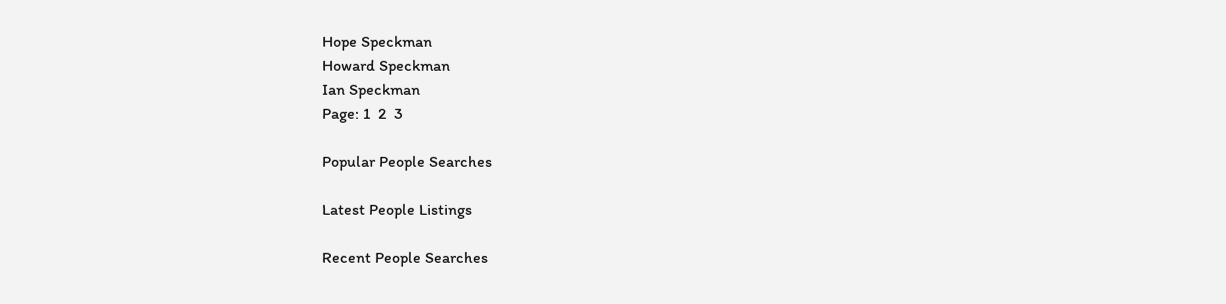Hope Speckman
Howard Speckman
Ian Speckman
Page: 1  2  3

Popular People Searches

Latest People Listings

Recent People Searches